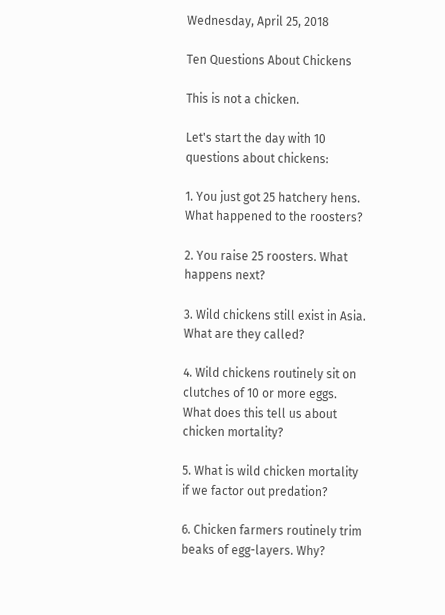Wednesday, April 25, 2018

Ten Questions About Chickens

This is not a chicken.

Let's start the day with 10 questions about chickens:

1. You just got 25 hatchery hens. What happened to the roosters?

2. You raise 25 roosters. What happens next?

3. Wild chickens still exist in Asia. What are they called?

4. Wild chickens routinely sit on clutches of 10 or more eggs. What does this tell us about chicken mortality?

5. What is wild chicken mortality if we factor out predation?

6. Chicken farmers routinely trim beaks of egg-layers. Why?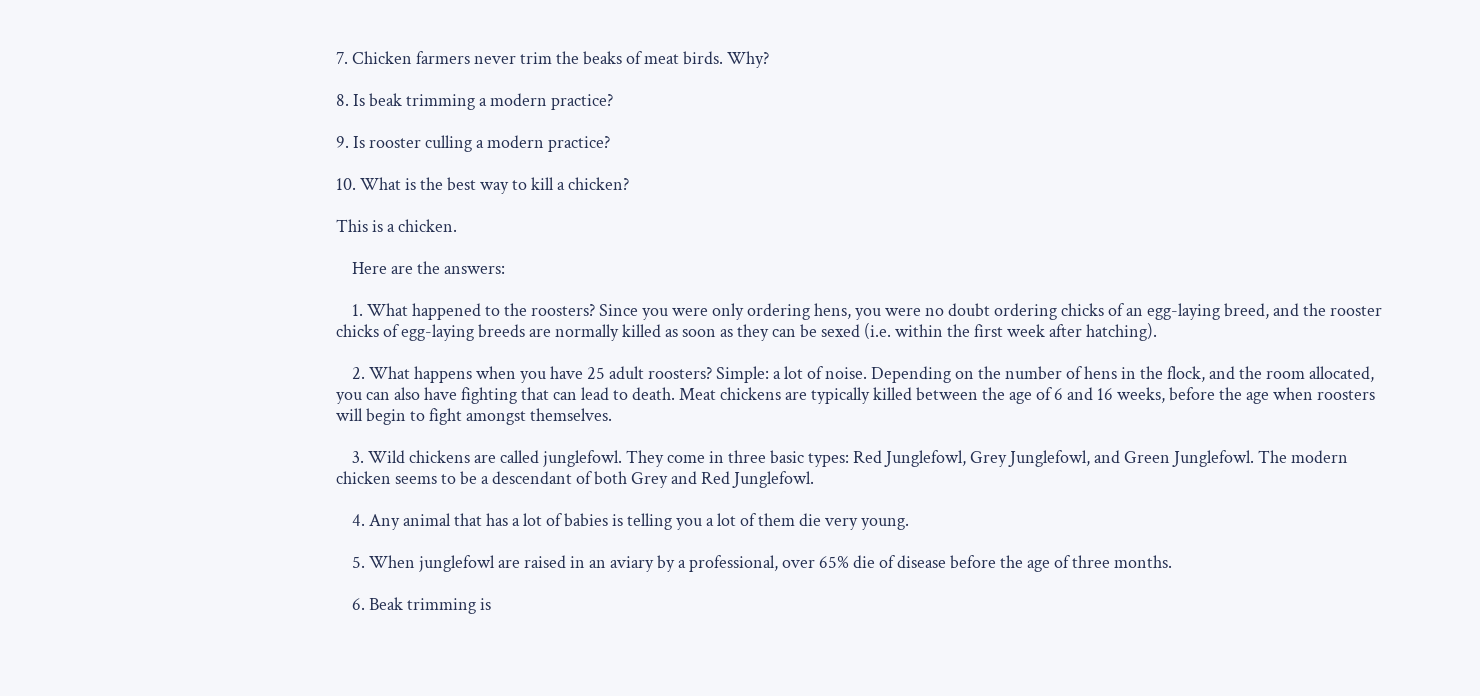7. Chicken farmers never trim the beaks of meat birds. Why?

8. Is beak trimming a modern practice?

9. Is rooster culling a modern practice?

10. What is the best way to kill a chicken?

This is a chicken.

    Here are the answers:

    1. What happened to the roosters? Since you were only ordering hens, you were no doubt ordering chicks of an egg-laying breed, and the rooster chicks of egg-laying breeds are normally killed as soon as they can be sexed (i.e. within the first week after hatching).

    2. What happens when you have 25 adult roosters? Simple: a lot of noise. Depending on the number of hens in the flock, and the room allocated, you can also have fighting that can lead to death. Meat chickens are typically killed between the age of 6 and 16 weeks, before the age when roosters will begin to fight amongst themselves.

    3. Wild chickens are called junglefowl. They come in three basic types: Red Junglefowl, Grey Junglefowl, and Green Junglefowl. The modern chicken seems to be a descendant of both Grey and Red Junglefowl.

    4. Any animal that has a lot of babies is telling you a lot of them die very young.

    5. When junglefowl are raised in an aviary by a professional, over 65% die of disease before the age of three months.

    6. Beak trimming is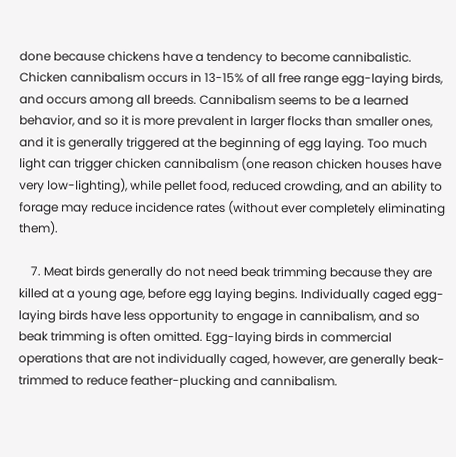done because chickens have a tendency to become cannibalistic. Chicken cannibalism occurs in 13-15% of all free range egg-laying birds, and occurs among all breeds. Cannibalism seems to be a learned behavior, and so it is more prevalent in larger flocks than smaller ones, and it is generally triggered at the beginning of egg laying. Too much light can trigger chicken cannibalism (one reason chicken houses have very low-lighting), while pellet food, reduced crowding, and an ability to forage may reduce incidence rates (without ever completely eliminating them).

    7. Meat birds generally do not need beak trimming because they are killed at a young age, before egg laying begins. Individually caged egg-laying birds have less opportunity to engage in cannibalism, and so beak trimming is often omitted. Egg-laying birds in commercial operations that are not individually caged, however, are generally beak-trimmed to reduce feather-plucking and cannibalism.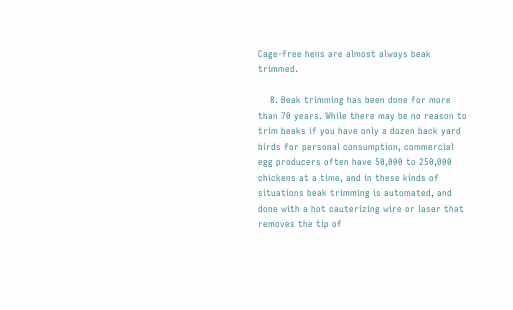Cage-free hens are almost always beak trimmed.

    8. Beak trimming has been done for more than 70 years. While there may be no reason to trim beaks if you have only a dozen back yard birds for personal consumption, commercial egg producers often have 50,000 to 250,000 chickens at a time, and in these kinds of situations beak trimming is automated, and done with a hot cauterizing wire or laser that removes the tip of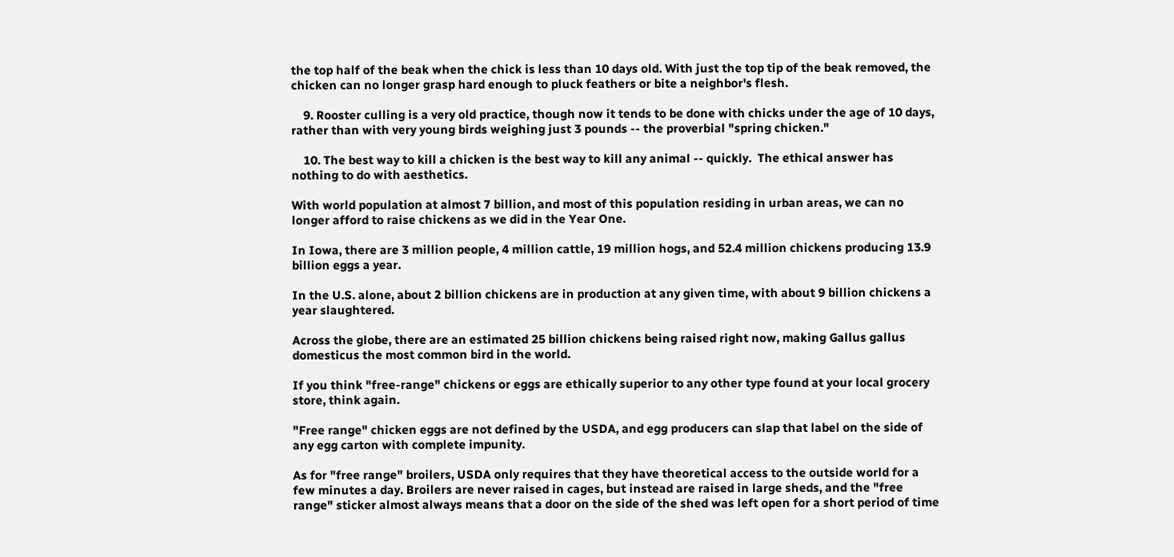the top half of the beak when the chick is less than 10 days old. With just the top tip of the beak removed, the chicken can no longer grasp hard enough to pluck feathers or bite a neighbor's flesh.

    9. Rooster culling is a very old practice, though now it tends to be done with chicks under the age of 10 days, rather than with very young birds weighing just 3 pounds -- the proverbial "spring chicken."

    10. The best way to kill a chicken is the best way to kill any animal -- quickly.  The ethical answer has nothing to do with aesthetics.

With world population at almost 7 billion, and most of this population residing in urban areas, we can no longer afford to raise chickens as we did in the Year One.

In Iowa, there are 3 million people, 4 million cattle, 19 million hogs, and 52.4 million chickens producing 13.9 billion eggs a year.

In the U.S. alone, about 2 billion chickens are in production at any given time, with about 9 billion chickens a year slaughtered.

Across the globe, there are an estimated 25 billion chickens being raised right now, making Gallus gallus domesticus the most common bird in the world.

If you think "free-range" chickens or eggs are ethically superior to any other type found at your local grocery store, think again.

"Free range" chicken eggs are not defined by the USDA, and egg producers can slap that label on the side of any egg carton with complete impunity.

As for "free range" broilers, USDA only requires that they have theoretical access to the outside world for a few minutes a day. Broilers are never raised in cages, but instead are raised in large sheds, and the "free range" sticker almost always means that a door on the side of the shed was left open for a short period of time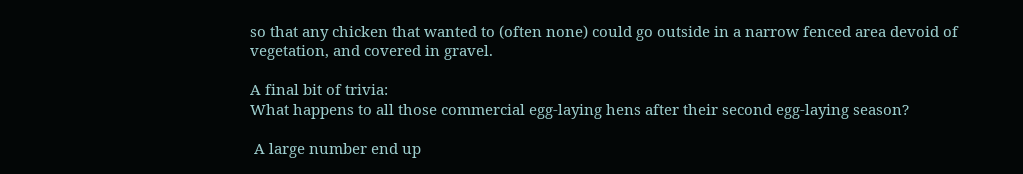so that any chicken that wanted to (often none) could go outside in a narrow fenced area devoid of vegetation, and covered in gravel.

A final bit of trivia:
What happens to all those commercial egg-laying hens after their second egg-laying season?

 A large number end up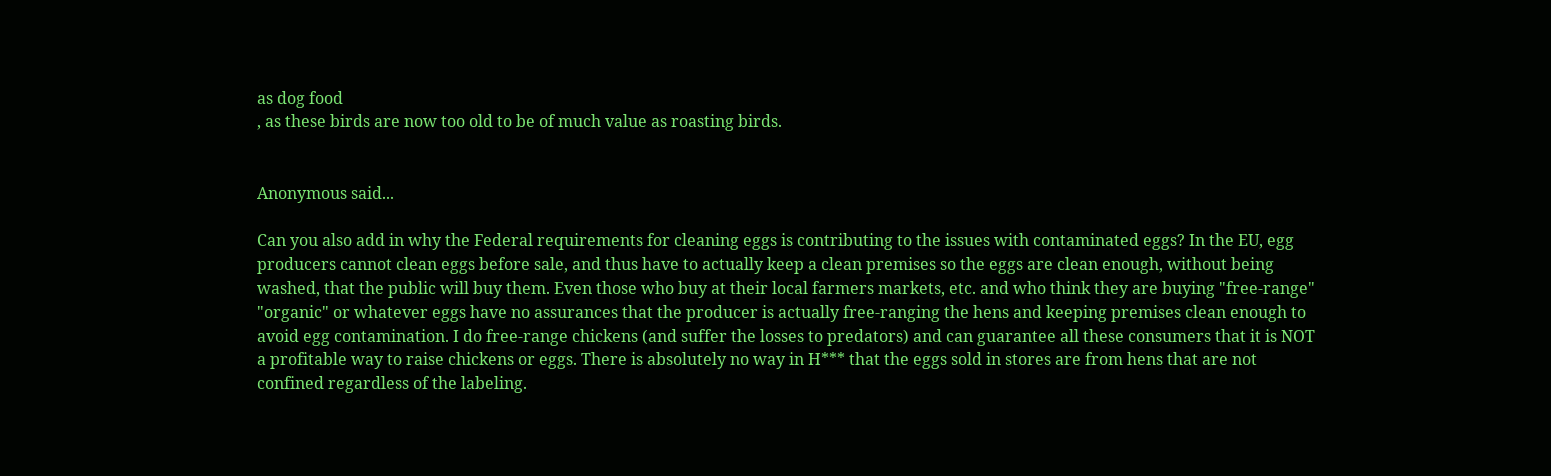as dog food
, as these birds are now too old to be of much value as roasting birds.


Anonymous said...

Can you also add in why the Federal requirements for cleaning eggs is contributing to the issues with contaminated eggs? In the EU, egg producers cannot clean eggs before sale, and thus have to actually keep a clean premises so the eggs are clean enough, without being washed, that the public will buy them. Even those who buy at their local farmers markets, etc. and who think they are buying "free-range" "organic" or whatever eggs have no assurances that the producer is actually free-ranging the hens and keeping premises clean enough to avoid egg contamination. I do free-range chickens (and suffer the losses to predators) and can guarantee all these consumers that it is NOT a profitable way to raise chickens or eggs. There is absolutely no way in H*** that the eggs sold in stores are from hens that are not confined regardless of the labeling.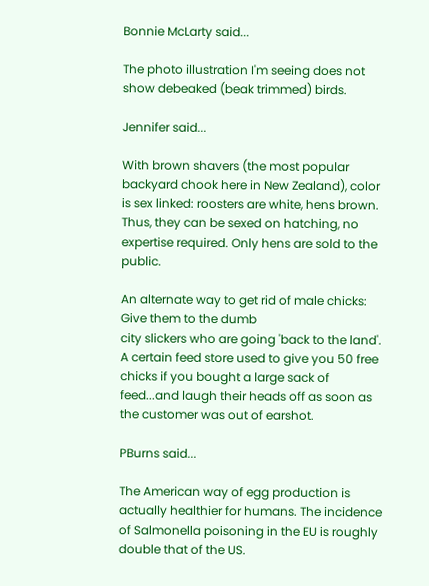Bonnie McLarty said...

The photo illustration I'm seeing does not show debeaked (beak trimmed) birds.

Jennifer said...

With brown shavers (the most popular backyard chook here in New Zealand), color is sex linked: roosters are white, hens brown. Thus, they can be sexed on hatching, no expertise required. Only hens are sold to the public.

An alternate way to get rid of male chicks: Give them to the dumb
city slickers who are going 'back to the land'. A certain feed store used to give you 50 free chicks if you bought a large sack of feed...and laugh their heads off as soon as the customer was out of earshot.

PBurns said...

The American way of egg production is actually healthier for humans. The incidence of Salmonella poisoning in the EU is roughly double that of the US.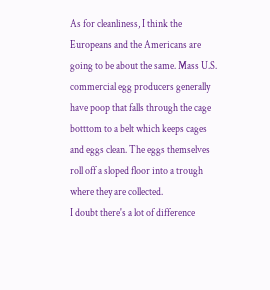As for cleanliness, I think the Europeans and the Americans are going to be about the same. Mass U.S. commercial egg producers generally have poop that falls through the cage botttom to a belt which keeps cages and eggs clean. The eggs themselves roll off a sloped floor into a trough where they are collected.
I doubt there's a lot of difference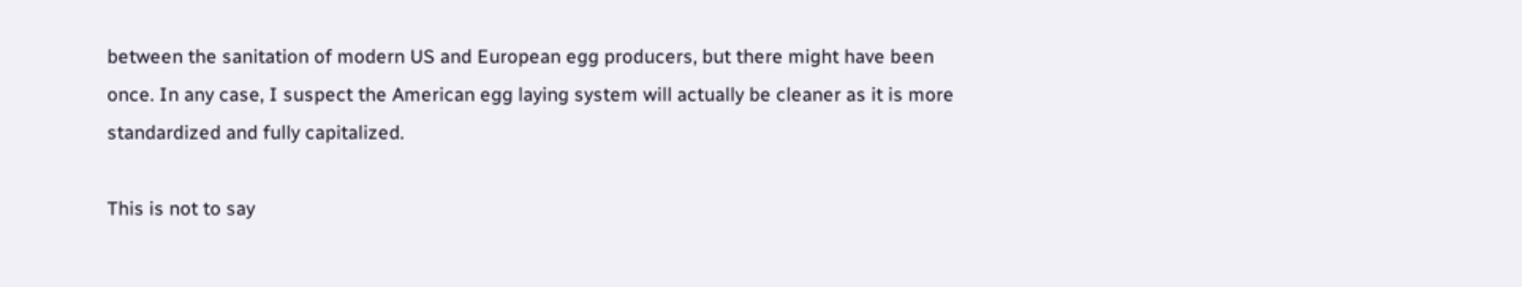between the sanitation of modern US and European egg producers, but there might have been once. In any case, I suspect the American egg laying system will actually be cleaner as it is more standardized and fully capitalized.

This is not to say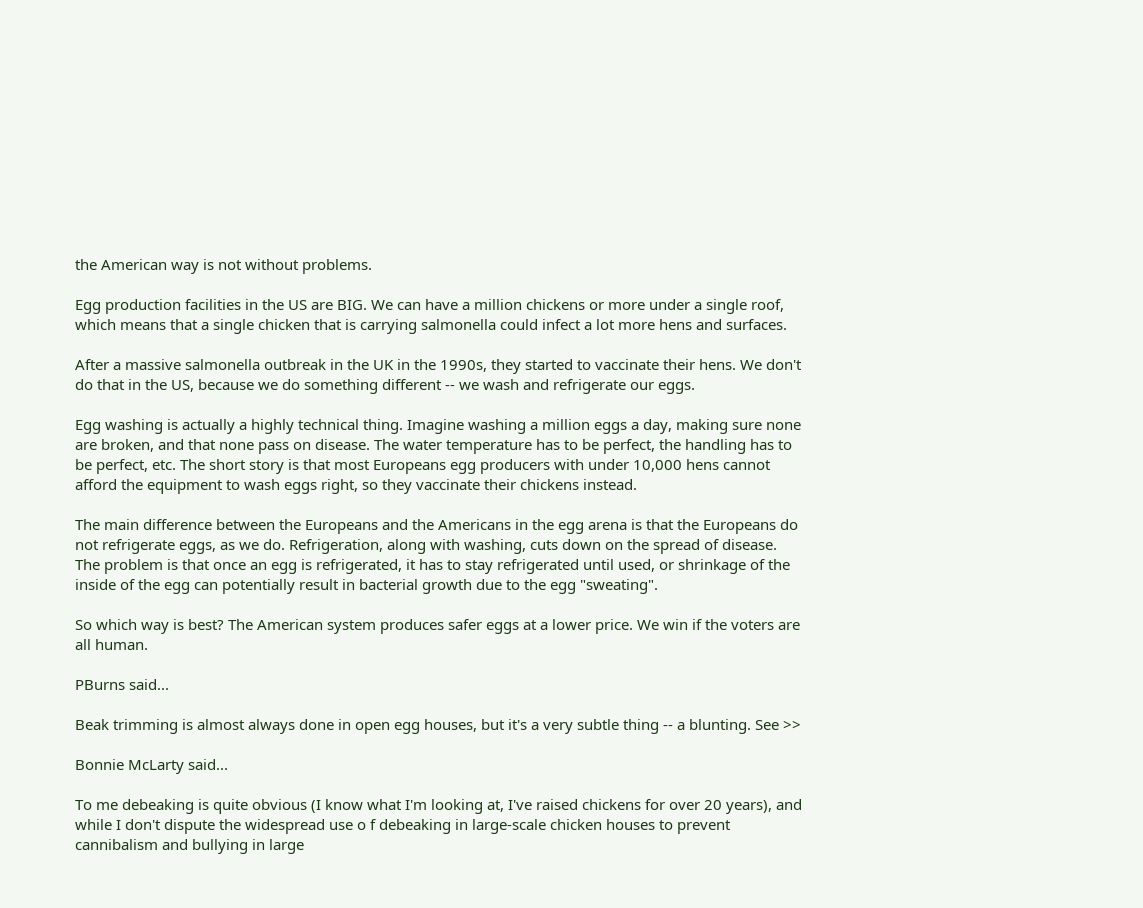the American way is not without problems.

Egg production facilities in the US are BIG. We can have a million chickens or more under a single roof, which means that a single chicken that is carrying salmonella could infect a lot more hens and surfaces.

After a massive salmonella outbreak in the UK in the 1990s, they started to vaccinate their hens. We don't do that in the US, because we do something different -- we wash and refrigerate our eggs.

Egg washing is actually a highly technical thing. Imagine washing a million eggs a day, making sure none are broken, and that none pass on disease. The water temperature has to be perfect, the handling has to be perfect, etc. The short story is that most Europeans egg producers with under 10,000 hens cannot afford the equipment to wash eggs right, so they vaccinate their chickens instead.

The main difference between the Europeans and the Americans in the egg arena is that the Europeans do not refrigerate eggs, as we do. Refrigeration, along with washing, cuts down on the spread of disease. The problem is that once an egg is refrigerated, it has to stay refrigerated until used, or shrinkage of the inside of the egg can potentially result in bacterial growth due to the egg "sweating".

So which way is best? The American system produces safer eggs at a lower price. We win if the voters are all human.

PBurns said...

Beak trimming is almost always done in open egg houses, but it's a very subtle thing -- a blunting. See >>

Bonnie McLarty said...

To me debeaking is quite obvious (I know what I'm looking at, I've raised chickens for over 20 years), and while I don't dispute the widespread use o f debeaking in large-scale chicken houses to prevent cannibalism and bullying in large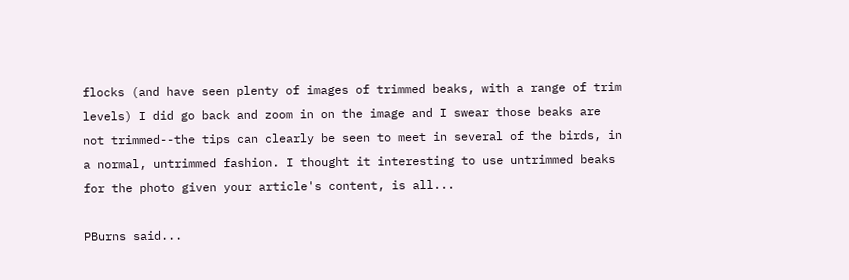flocks (and have seen plenty of images of trimmed beaks, with a range of trim levels) I did go back and zoom in on the image and I swear those beaks are not trimmed--the tips can clearly be seen to meet in several of the birds, in a normal, untrimmed fashion. I thought it interesting to use untrimmed beaks for the photo given your article's content, is all...

PBurns said...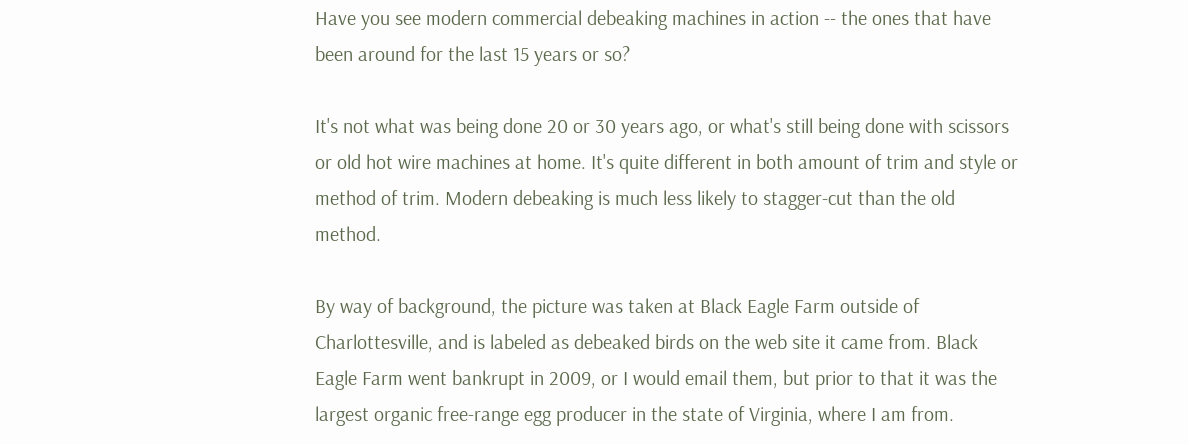Have you see modern commercial debeaking machines in action -- the ones that have been around for the last 15 years or so?

It's not what was being done 20 or 30 years ago, or what's still being done with scissors or old hot wire machines at home. It's quite different in both amount of trim and style or method of trim. Modern debeaking is much less likely to stagger-cut than the old method.

By way of background, the picture was taken at Black Eagle Farm outside of Charlottesville, and is labeled as debeaked birds on the web site it came from. Black Eagle Farm went bankrupt in 2009, or I would email them, but prior to that it was the largest organic free-range egg producer in the state of Virginia, where I am from.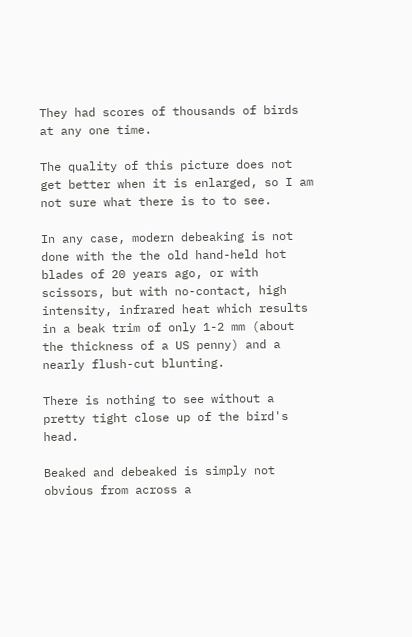They had scores of thousands of birds at any one time.

The quality of this picture does not get better when it is enlarged, so I am not sure what there is to to see.

In any case, modern debeaking is not done with the the old hand-held hot blades of 20 years ago, or with scissors, but with no-contact, high intensity, infrared heat which results in a beak trim of only 1-2 mm (about the thickness of a US penny) and a nearly flush-cut blunting.

There is nothing to see without a pretty tight close up of the bird's head.

Beaked and debeaked is simply not obvious from across a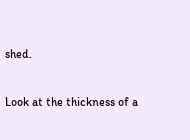shed.

Look at the thickness of a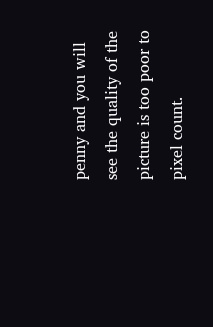penny and you will see the quality of the picture is too poor to pixel count.